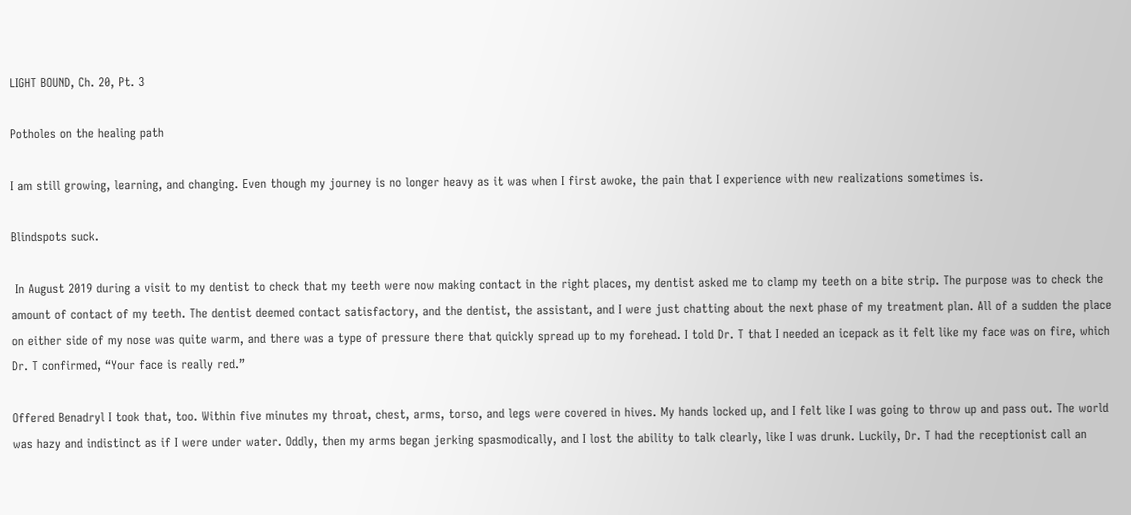LIGHT BOUND, Ch. 20, Pt. 3

Potholes on the healing path

I am still growing, learning, and changing. Even though my journey is no longer heavy as it was when I first awoke, the pain that I experience with new realizations sometimes is.

Blindspots suck.

 In August 2019 during a visit to my dentist to check that my teeth were now making contact in the right places, my dentist asked me to clamp my teeth on a bite strip. The purpose was to check the amount of contact of my teeth. The dentist deemed contact satisfactory, and the dentist, the assistant, and I were just chatting about the next phase of my treatment plan. All of a sudden the place on either side of my nose was quite warm, and there was a type of pressure there that quickly spread up to my forehead. I told Dr. T that I needed an icepack as it felt like my face was on fire, which Dr. T confirmed, “Your face is really red.”

Offered Benadryl I took that, too. Within five minutes my throat, chest, arms, torso, and legs were covered in hives. My hands locked up, and I felt like I was going to throw up and pass out. The world was hazy and indistinct as if I were under water. Oddly, then my arms began jerking spasmodically, and I lost the ability to talk clearly, like I was drunk. Luckily, Dr. T had the receptionist call an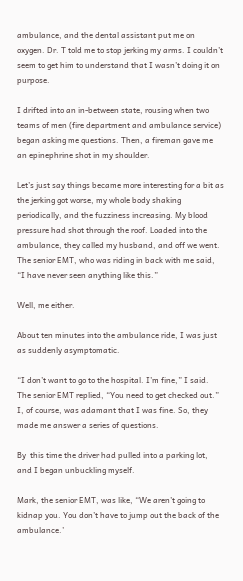ambulance, and the dental assistant put me on oxygen. Dr. T told me to stop jerking my arms. I couldn’t seem to get him to understand that I wasn’t doing it on purpose.

I drifted into an in-between state, rousing when two teams of men (fire department and ambulance service) began asking me questions. Then, a fireman gave me an epinephrine shot in my shoulder.

Let’s just say things became more interesting for a bit as the jerking got worse, my whole body shaking periodically, and the fuzziness increasing. My blood pressure had shot through the roof. Loaded into the ambulance, they called my husband, and off we went. The senior EMT, who was riding in back with me said, “I have never seen anything like this.”

Well, me either.

About ten minutes into the ambulance ride, I was just as suddenly asymptomatic.

“I don’t want to go to the hospital. I’m fine,” I said. The senior EMT replied, “You need to get checked out.” I, of course, was adamant that I was fine. So, they made me answer a series of questions.

By  this time the driver had pulled into a parking lot, and I began unbuckling myself.

Mark, the senior EMT, was like, “We aren’t going to kidnap you. You don’t have to jump out the back of the ambulance.’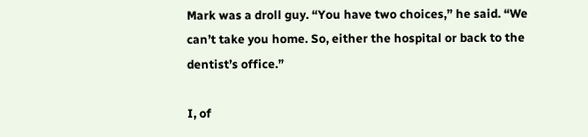Mark was a droll guy. “You have two choices,” he said. “We can’t take you home. So, either the hospital or back to the dentist’s office.”

I, of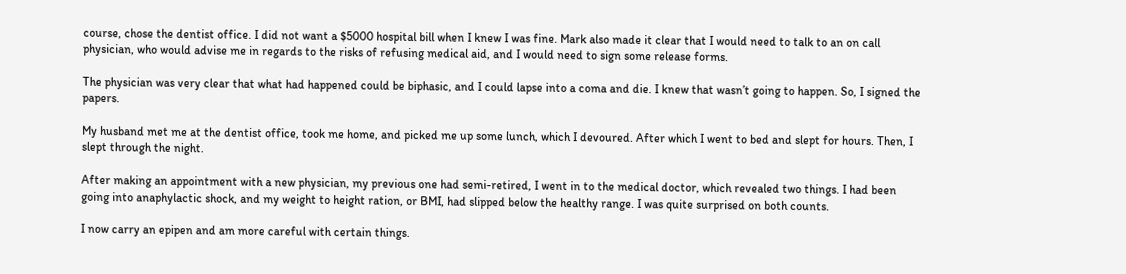course, chose the dentist office. I did not want a $5000 hospital bill when I knew I was fine. Mark also made it clear that I would need to talk to an on call physician, who would advise me in regards to the risks of refusing medical aid, and I would need to sign some release forms.

The physician was very clear that what had happened could be biphasic, and I could lapse into a coma and die. I knew that wasn’t going to happen. So, I signed the papers.

My husband met me at the dentist office, took me home, and picked me up some lunch, which I devoured. After which I went to bed and slept for hours. Then, I slept through the night.

After making an appointment with a new physician, my previous one had semi-retired, I went in to the medical doctor, which revealed two things. I had been going into anaphylactic shock, and my weight to height ration, or BMI, had slipped below the healthy range. I was quite surprised on both counts.

I now carry an epipen and am more careful with certain things.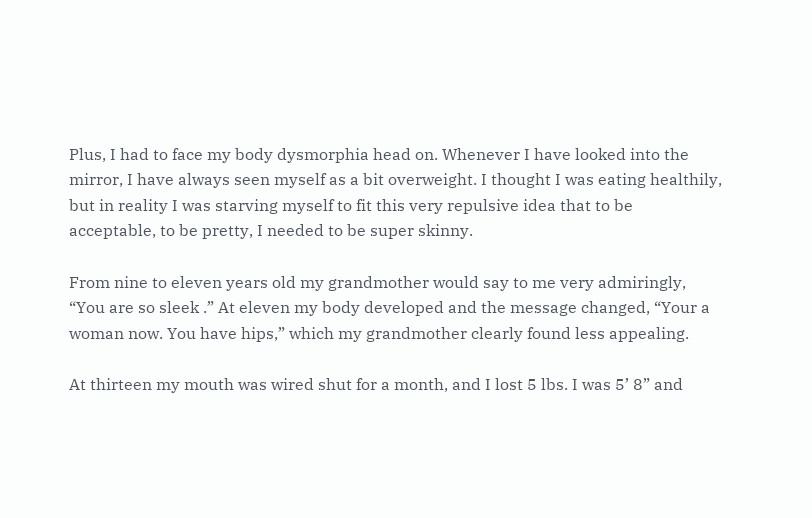Plus, I had to face my body dysmorphia head on. Whenever I have looked into the mirror, I have always seen myself as a bit overweight. I thought I was eating healthily, but in reality I was starving myself to fit this very repulsive idea that to be acceptable, to be pretty, I needed to be super skinny.

From nine to eleven years old my grandmother would say to me very admiringly, “You are so sleek .” At eleven my body developed and the message changed, “Your a woman now. You have hips,” which my grandmother clearly found less appealing.

At thirteen my mouth was wired shut for a month, and I lost 5 lbs. I was 5’ 8” and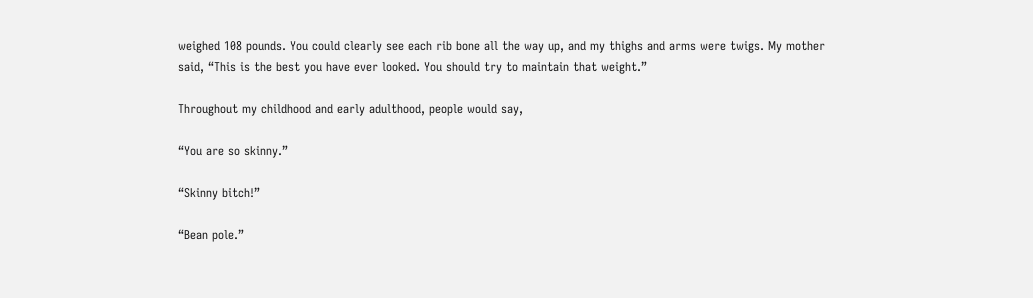weighed 108 pounds. You could clearly see each rib bone all the way up, and my thighs and arms were twigs. My mother said, “This is the best you have ever looked. You should try to maintain that weight.”

Throughout my childhood and early adulthood, people would say,

“You are so skinny.”

“Skinny bitch!”

“Bean pole.”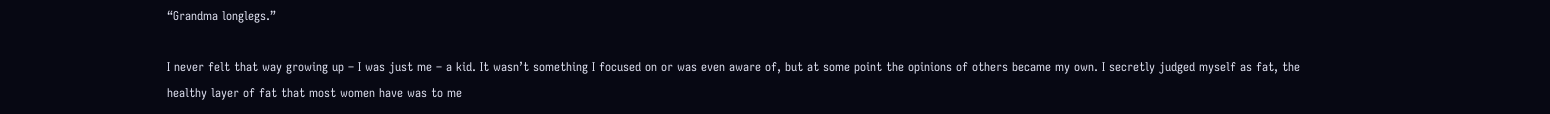“Grandma longlegs.”

I never felt that way growing up – I was just me – a kid. It wasn’t something I focused on or was even aware of, but at some point the opinions of others became my own. I secretly judged myself as fat, the healthy layer of fat that most women have was to me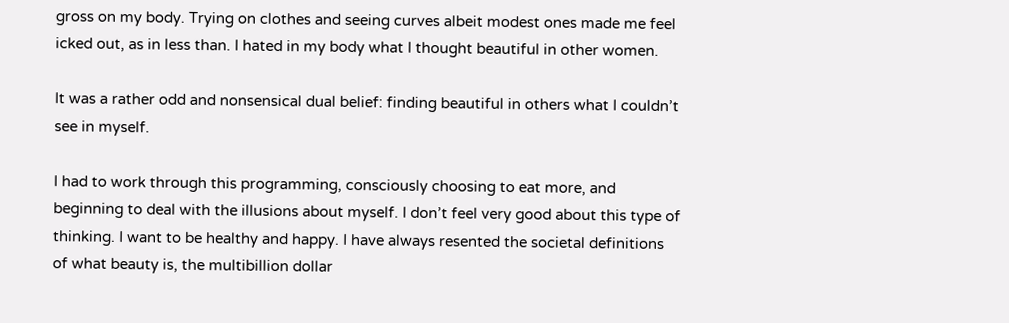gross on my body. Trying on clothes and seeing curves albeit modest ones made me feel icked out, as in less than. I hated in my body what I thought beautiful in other women.

It was a rather odd and nonsensical dual belief: finding beautiful in others what I couldn’t see in myself.

I had to work through this programming, consciously choosing to eat more, and beginning to deal with the illusions about myself. I don’t feel very good about this type of thinking. I want to be healthy and happy. I have always resented the societal definitions of what beauty is, the multibillion dollar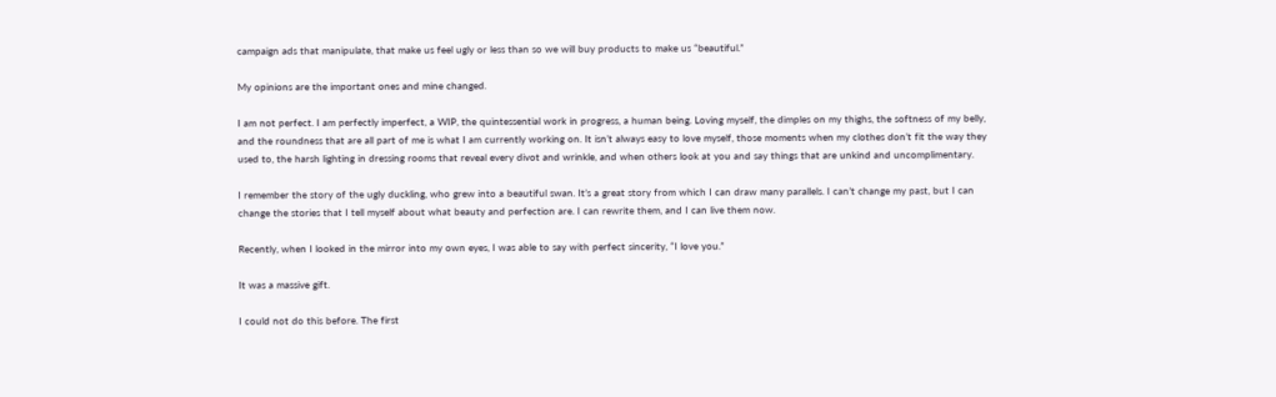campaign ads that manipulate, that make us feel ugly or less than so we will buy products to make us “beautiful.”

My opinions are the important ones and mine changed.

I am not perfect. I am perfectly imperfect, a WIP, the quintessential work in progress, a human being. Loving myself, the dimples on my thighs, the softness of my belly, and the roundness that are all part of me is what I am currently working on. It isn’t always easy to love myself, those moments when my clothes don’t fit the way they used to, the harsh lighting in dressing rooms that reveal every divot and wrinkle, and when others look at you and say things that are unkind and uncomplimentary.

I remember the story of the ugly duckling, who grew into a beautiful swan. It’s a great story from which I can draw many parallels. I can’t change my past, but I can change the stories that I tell myself about what beauty and perfection are. I can rewrite them, and I can live them now.

Recently, when I looked in the mirror into my own eyes, I was able to say with perfect sincerity, “I love you.”

It was a massive gift.

I could not do this before. The first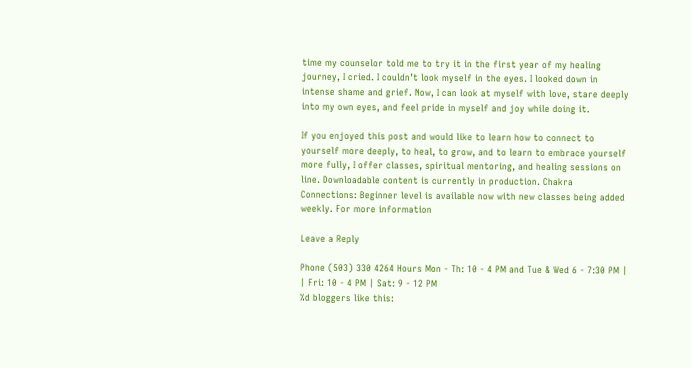time my counselor told me to try it in the first year of my healing journey, I cried. I couldn’t look myself in the eyes. I looked down in intense shame and grief. Now, I can look at myself with love, stare deeply into my own eyes, and feel pride in myself and joy while doing it.

If you enjoyed this post and would like to learn how to connect to yourself more deeply, to heal, to grow, and to learn to embrace yourself more fully, I offer classes, spiritual mentoring, and healing sessions on line. Downloadable content is currently in production. Chakra Connections: Beginner level is available now with new classes being added weekly. For more information

Leave a Reply

Phone (503) 330 4264 Hours Mon - Th: 10 - 4 PM and Tue & Wed 6 - 7:30 PM | | Fri: 10 - 4 PM | Sat: 9 - 12 PM
%d bloggers like this: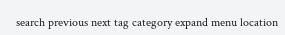search previous next tag category expand menu location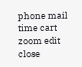phone mail time cart zoom edit close